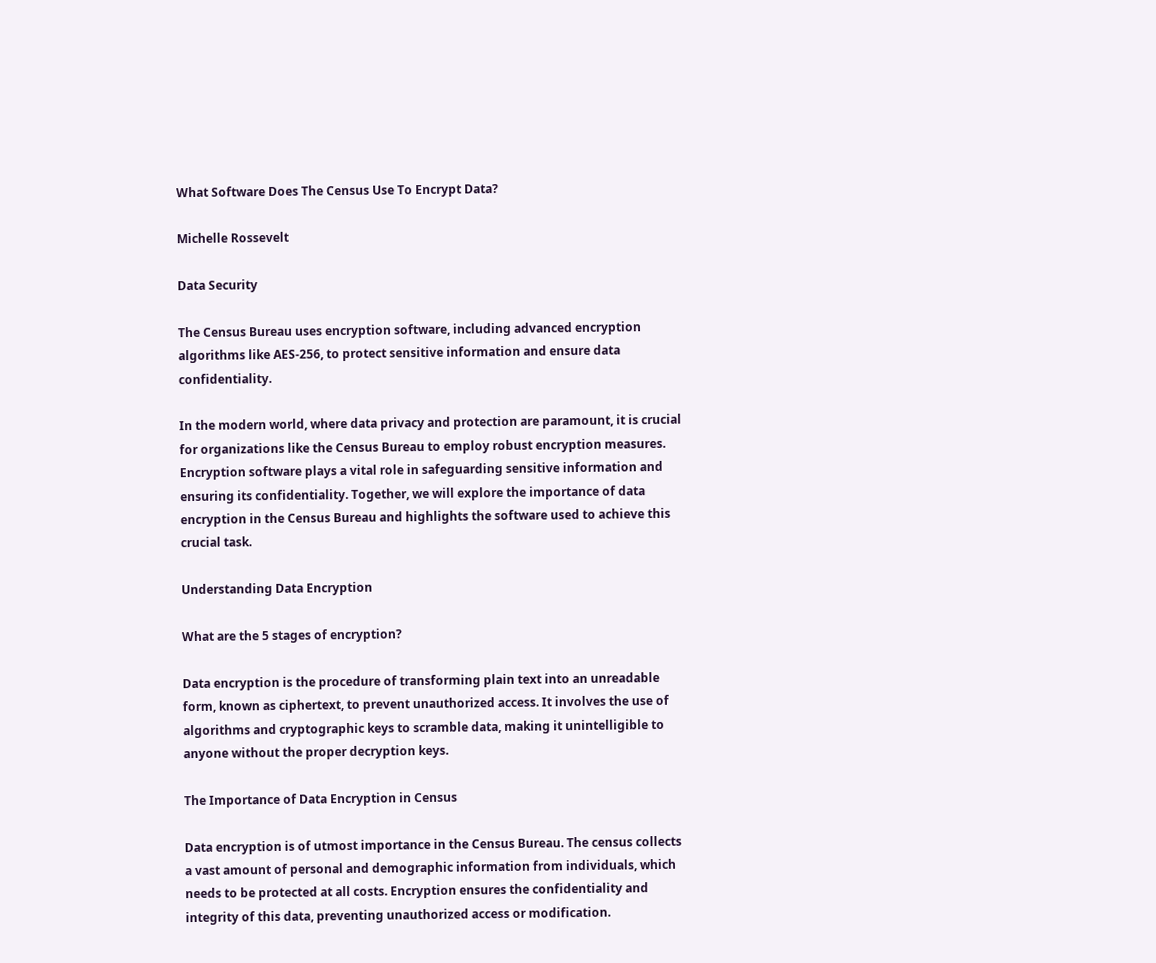What Software Does The Census Use To Encrypt Data?

Michelle Rossevelt

Data Security

The Census Bureau uses encryption software, including advanced encryption algorithms like AES-256, to protect sensitive information and ensure data confidentiality.

In the modern world, where data privacy and protection are paramount, it is crucial for organizations like the Census Bureau to employ robust encryption measures. Encryption software plays a vital role in safeguarding sensitive information and ensuring its confidentiality. Together, we will explore the importance of data encryption in the Census Bureau and highlights the software used to achieve this crucial task.

Understanding Data Encryption

What are the 5 stages of encryption?

Data encryption is the procedure of transforming plain text into an unreadable form, known as ciphertext, to prevent unauthorized access. It involves the use of algorithms and cryptographic keys to scramble data, making it unintelligible to anyone without the proper decryption keys.

The Importance of Data Encryption in Census

Data encryption is of utmost importance in the Census Bureau. The census collects a vast amount of personal and demographic information from individuals, which needs to be protected at all costs. Encryption ensures the confidentiality and integrity of this data, preventing unauthorized access or modification.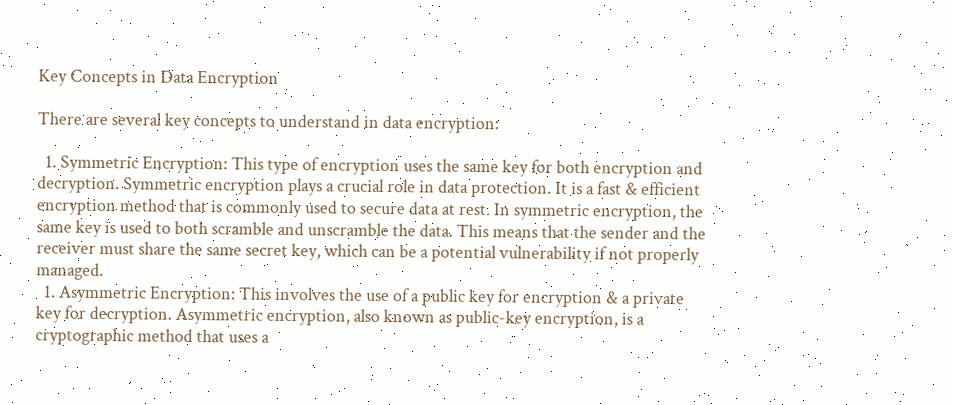Key Concepts in Data Encryption

There are several key concepts to understand in data encryption:

  1. Symmetric Encryption: This type of encryption uses the same key for both encryption and decryption. Symmetric encryption plays a crucial role in data protection. It is a fast & efficient encryption method that is commonly used to secure data at rest. In symmetric encryption, the same key is used to both scramble and unscramble the data. This means that the sender and the receiver must share the same secret key, which can be a potential vulnerability if not properly managed.
  1. Asymmetric Encryption: This involves the use of a public key for encryption & a private key for decryption. Asymmetric encryption, also known as public-key encryption, is a cryptographic method that uses a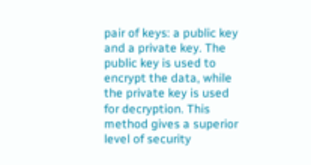pair of keys: a public key and a private key. The public key is used to encrypt the data, while the private key is used for decryption. This method gives a superior level of security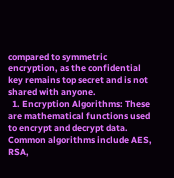compared to symmetric encryption, as the confidential key remains top secret and is not shared with anyone.
  1. Encryption Algorithms: These are mathematical functions used to encrypt and decrypt data. Common algorithms include AES, RSA,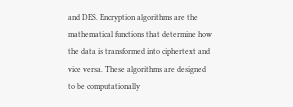and DES. Encryption algorithms are the mathematical functions that determine how the data is transformed into ciphertext and vice versa. These algorithms are designed to be computationally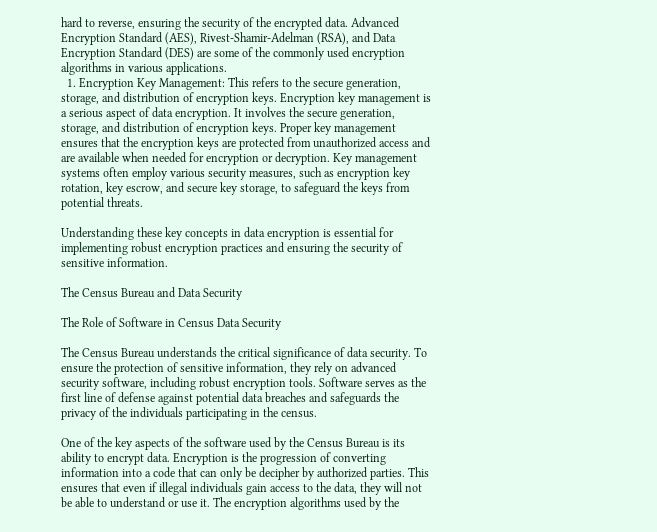hard to reverse, ensuring the security of the encrypted data. Advanced Encryption Standard (AES), Rivest-Shamir-Adelman (RSA), and Data Encryption Standard (DES) are some of the commonly used encryption algorithms in various applications.
  1. Encryption Key Management: This refers to the secure generation, storage, and distribution of encryption keys. Encryption key management is a serious aspect of data encryption. It involves the secure generation, storage, and distribution of encryption keys. Proper key management ensures that the encryption keys are protected from unauthorized access and are available when needed for encryption or decryption. Key management systems often employ various security measures, such as encryption key rotation, key escrow, and secure key storage, to safeguard the keys from potential threats.

Understanding these key concepts in data encryption is essential for implementing robust encryption practices and ensuring the security of sensitive information.

The Census Bureau and Data Security

The Role of Software in Census Data Security

The Census Bureau understands the critical significance of data security. To ensure the protection of sensitive information, they rely on advanced security software, including robust encryption tools. Software serves as the first line of defense against potential data breaches and safeguards the privacy of the individuals participating in the census.

One of the key aspects of the software used by the Census Bureau is its ability to encrypt data. Encryption is the progression of converting information into a code that can only be decipher by authorized parties. This ensures that even if illegal individuals gain access to the data, they will not be able to understand or use it. The encryption algorithms used by the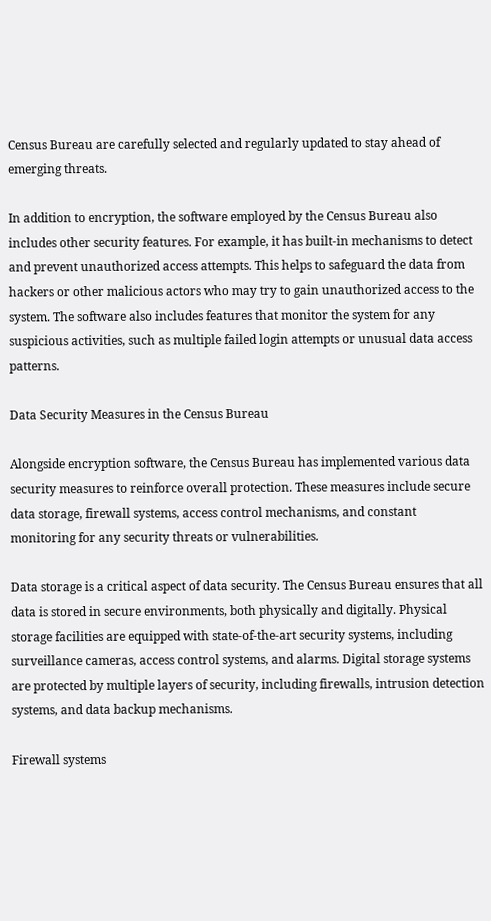Census Bureau are carefully selected and regularly updated to stay ahead of emerging threats.

In addition to encryption, the software employed by the Census Bureau also includes other security features. For example, it has built-in mechanisms to detect and prevent unauthorized access attempts. This helps to safeguard the data from hackers or other malicious actors who may try to gain unauthorized access to the system. The software also includes features that monitor the system for any suspicious activities, such as multiple failed login attempts or unusual data access patterns.

Data Security Measures in the Census Bureau

Alongside encryption software, the Census Bureau has implemented various data security measures to reinforce overall protection. These measures include secure data storage, firewall systems, access control mechanisms, and constant monitoring for any security threats or vulnerabilities.

Data storage is a critical aspect of data security. The Census Bureau ensures that all data is stored in secure environments, both physically and digitally. Physical storage facilities are equipped with state-of-the-art security systems, including surveillance cameras, access control systems, and alarms. Digital storage systems are protected by multiple layers of security, including firewalls, intrusion detection systems, and data backup mechanisms.

Firewall systems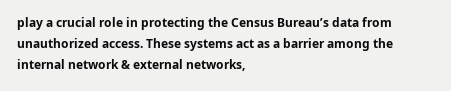play a crucial role in protecting the Census Bureau’s data from unauthorized access. These systems act as a barrier among the internal network & external networks,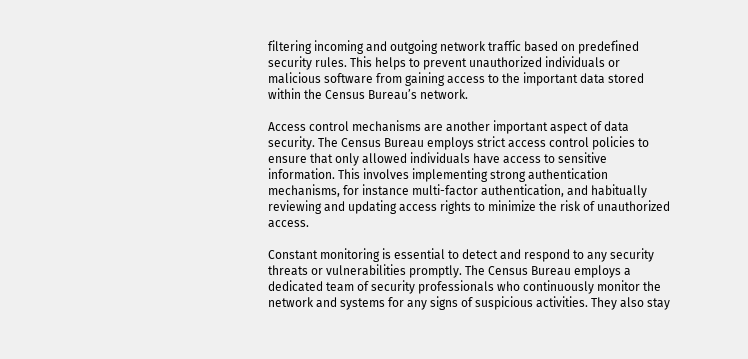filtering incoming and outgoing network traffic based on predefined security rules. This helps to prevent unauthorized individuals or malicious software from gaining access to the important data stored within the Census Bureau’s network.

Access control mechanisms are another important aspect of data security. The Census Bureau employs strict access control policies to ensure that only allowed individuals have access to sensitive information. This involves implementing strong authentication mechanisms, for instance multi-factor authentication, and habitually reviewing and updating access rights to minimize the risk of unauthorized access.

Constant monitoring is essential to detect and respond to any security threats or vulnerabilities promptly. The Census Bureau employs a dedicated team of security professionals who continuously monitor the network and systems for any signs of suspicious activities. They also stay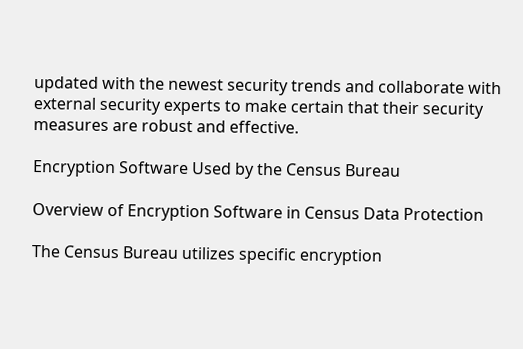updated with the newest security trends and collaborate with external security experts to make certain that their security measures are robust and effective.

Encryption Software Used by the Census Bureau

Overview of Encryption Software in Census Data Protection

The Census Bureau utilizes specific encryption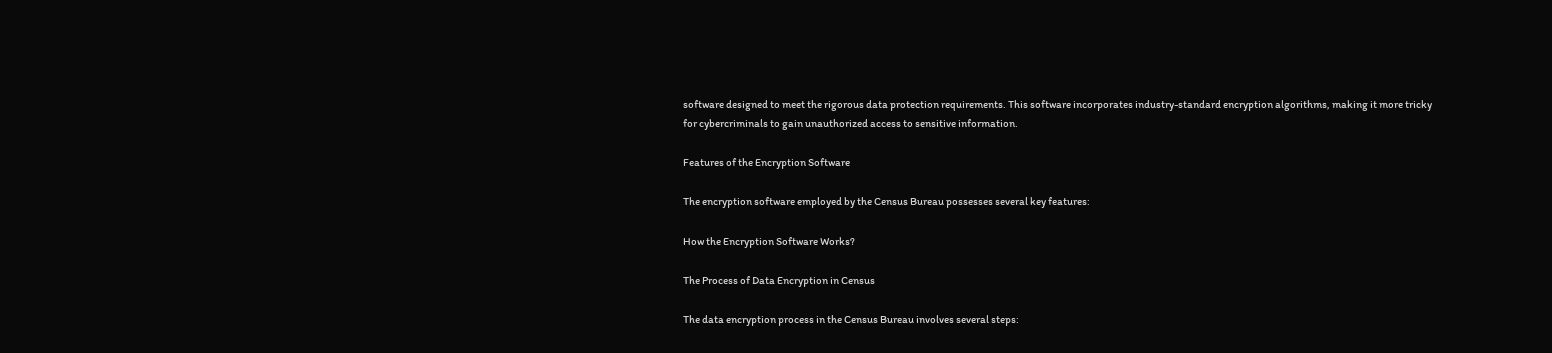software designed to meet the rigorous data protection requirements. This software incorporates industry-standard encryption algorithms, making it more tricky for cybercriminals to gain unauthorized access to sensitive information.

Features of the Encryption Software

The encryption software employed by the Census Bureau possesses several key features:

How the Encryption Software Works?

The Process of Data Encryption in Census

The data encryption process in the Census Bureau involves several steps: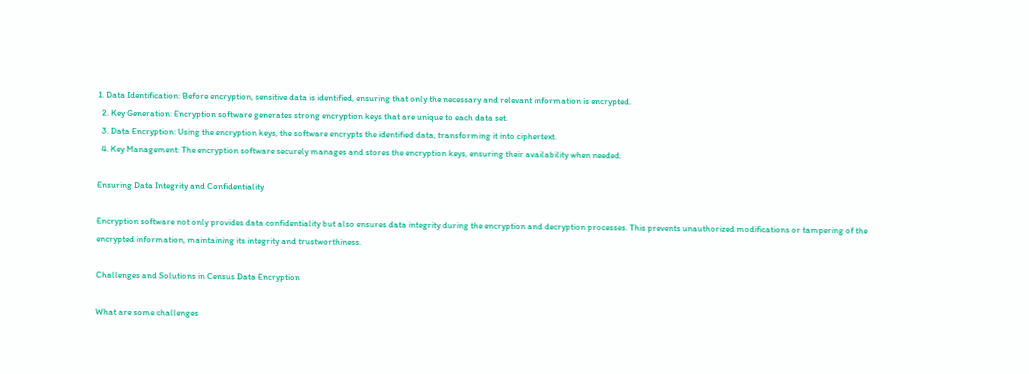1. Data Identification: Before encryption, sensitive data is identified, ensuring that only the necessary and relevant information is encrypted.
  2. Key Generation: Encryption software generates strong encryption keys that are unique to each data set.
  3. Data Encryption: Using the encryption keys, the software encrypts the identified data, transforming it into ciphertext.
  4. Key Management: The encryption software securely manages and stores the encryption keys, ensuring their availability when needed.

Ensuring Data Integrity and Confidentiality

Encryption software not only provides data confidentiality but also ensures data integrity during the encryption and decryption processes. This prevents unauthorized modifications or tampering of the encrypted information, maintaining its integrity and trustworthiness.

Challenges and Solutions in Census Data Encryption

What are some challenges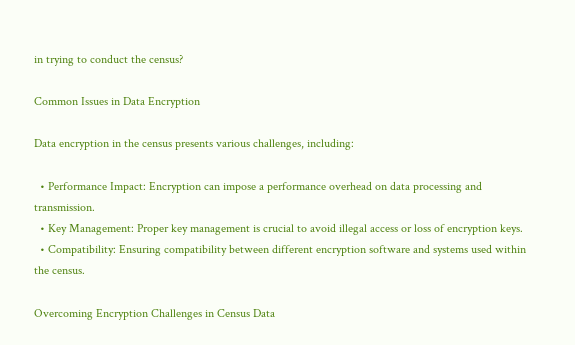in trying to conduct the census?

Common Issues in Data Encryption

Data encryption in the census presents various challenges, including:

  • Performance Impact: Encryption can impose a performance overhead on data processing and transmission.
  • Key Management: Proper key management is crucial to avoid illegal access or loss of encryption keys.
  • Compatibility: Ensuring compatibility between different encryption software and systems used within the census.

Overcoming Encryption Challenges in Census Data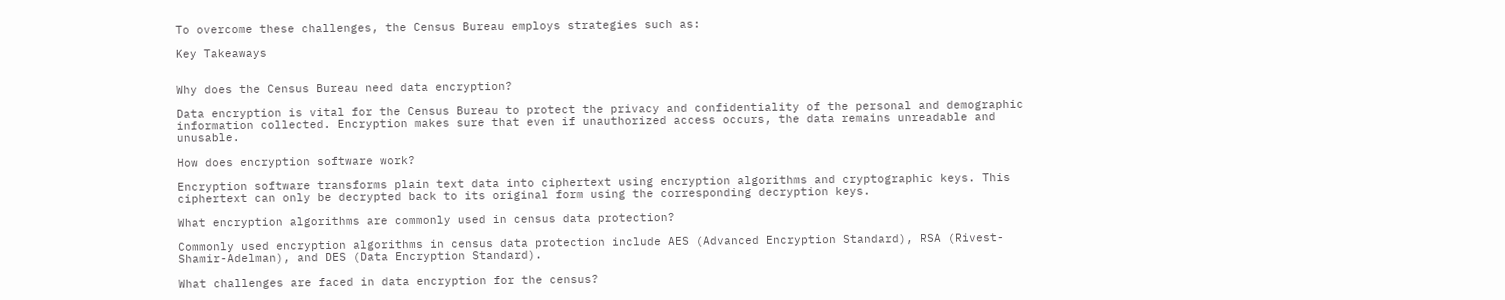To overcome these challenges, the Census Bureau employs strategies such as:

Key Takeaways


Why does the Census Bureau need data encryption?

Data encryption is vital for the Census Bureau to protect the privacy and confidentiality of the personal and demographic information collected. Encryption makes sure that even if unauthorized access occurs, the data remains unreadable and unusable.

How does encryption software work?

Encryption software transforms plain text data into ciphertext using encryption algorithms and cryptographic keys. This ciphertext can only be decrypted back to its original form using the corresponding decryption keys.

What encryption algorithms are commonly used in census data protection?

Commonly used encryption algorithms in census data protection include AES (Advanced Encryption Standard), RSA (Rivest-Shamir-Adelman), and DES (Data Encryption Standard).

What challenges are faced in data encryption for the census?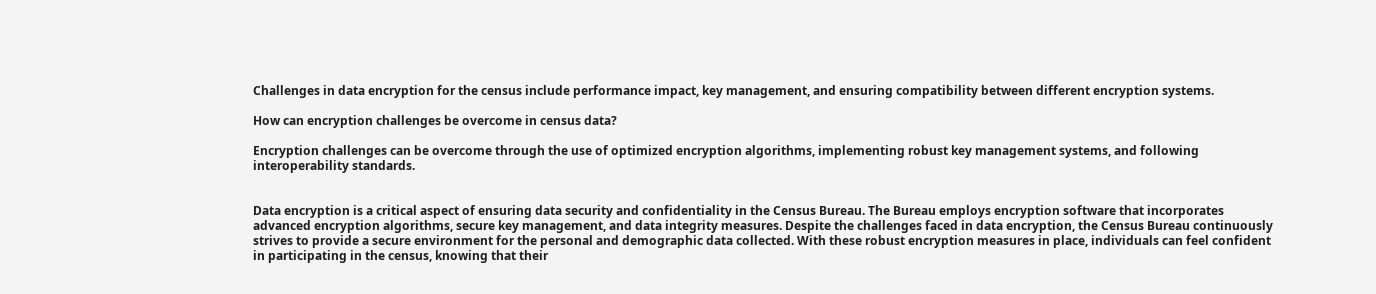Challenges in data encryption for the census include performance impact, key management, and ensuring compatibility between different encryption systems.

How can encryption challenges be overcome in census data?

Encryption challenges can be overcome through the use of optimized encryption algorithms, implementing robust key management systems, and following interoperability standards.


Data encryption is a critical aspect of ensuring data security and confidentiality in the Census Bureau. The Bureau employs encryption software that incorporates advanced encryption algorithms, secure key management, and data integrity measures. Despite the challenges faced in data encryption, the Census Bureau continuously strives to provide a secure environment for the personal and demographic data collected. With these robust encryption measures in place, individuals can feel confident in participating in the census, knowing that their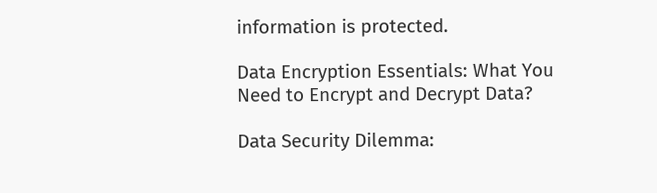information is protected.

Data Encryption Essentials: What You Need to Encrypt and Decrypt Data?

Data Security Dilemma: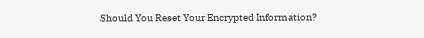Should You Reset Your Encrypted Information?